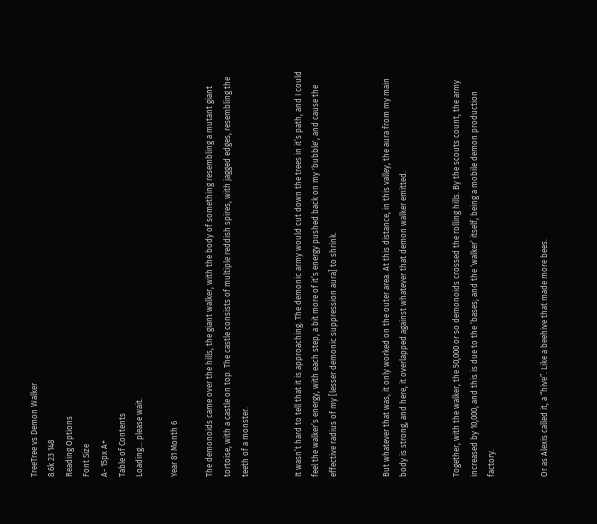TreeTree vs Demon Walker
8.6k 23 148
Reading Options
Font Size
A- 15px A+
Table of Contents
Loading... please wait.

Year 81 Month 6

The demonoids came over the hills, the giant walker, with the body of something resembling a mutant giant tortoise, with a castle on top. The castle consists of multiple reddish spires, with jagged edges, resembling the teeth of a monster.


It wasn’t hard to tell that it is approaching. The demonic army would cut down the trees in it’s path, and I could feel the walker’s energy, with each step, a bit more of it’s energy pushed back on my 'bubble', and cause the effective radius of my [lesser demonic suppression aura] to shrink.


But whatever that was, it only worked on the outer area. At this distance, in this valley, the aura from my main body is strong, and here, it overlapped against whatever that demon walker emitted.


Together, with the walker, the 50,000 or so demonoids crossed the rolling hills. By the scouts count, the army increased by 10,000, and this is due to the ‘bases; and the ‘walker’ itself, being a mobile demon production factory.


Or as Alexis called it, a “hive”. Like a beehive that made more bees.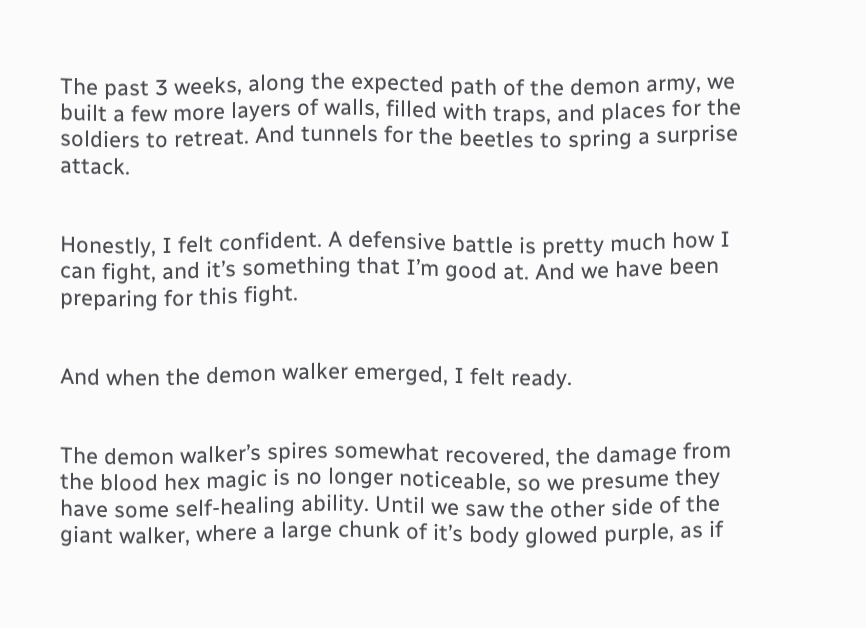The past 3 weeks, along the expected path of the demon army, we built a few more layers of walls, filled with traps, and places for the soldiers to retreat. And tunnels for the beetles to spring a surprise attack.


Honestly, I felt confident. A defensive battle is pretty much how I can fight, and it’s something that I’m good at. And we have been preparing for this fight.


And when the demon walker emerged, I felt ready.


The demon walker’s spires somewhat recovered, the damage from the blood hex magic is no longer noticeable, so we presume they have some self-healing ability. Until we saw the other side of the giant walker, where a large chunk of it’s body glowed purple, as if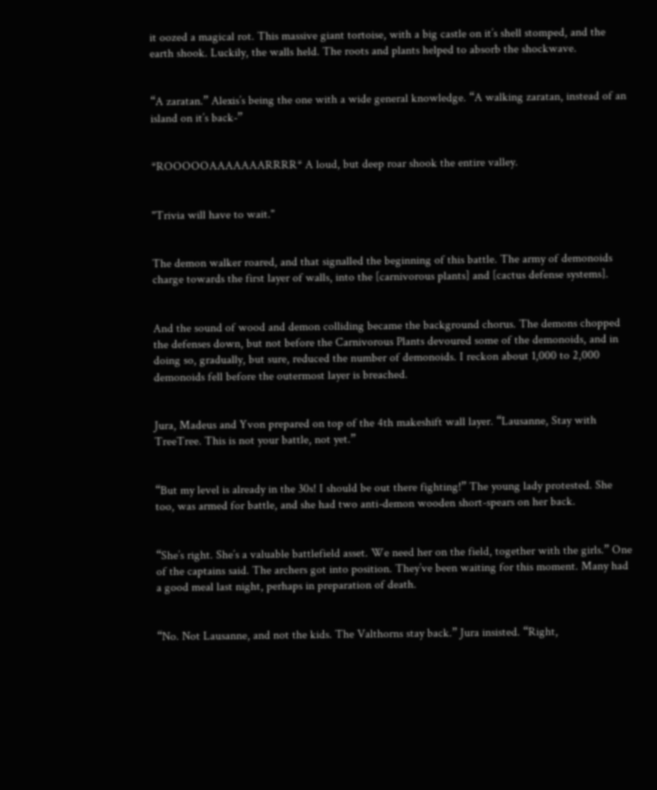it oozed a magical rot. This massive giant tortoise, with a big castle on it’s shell stomped, and the earth shook. Luckily, the walls held. The roots and plants helped to absorb the shockwave.


“A zaratan.” Alexis’s being the one with a wide general knowledge. “A walking zaratan, instead of an island on it’s back-”


*ROOOOOAAAAAAARRRR* A loud, but deep roar shook the entire valley.


"Trivia will have to wait."


The demon walker roared, and that signalled the beginning of this battle. The army of demonoids charge towards the first layer of walls, into the [carnivorous plants] and [cactus defense systems].


And the sound of wood and demon colliding became the background chorus. The demons chopped the defenses down, but not before the Carnivorous Plants devoured some of the demonoids, and in doing so, gradually, but sure, reduced the number of demonoids. I reckon about 1,000 to 2,000 demonoids fell before the outermost layer is breached.


Jura, Madeus and Yvon prepared on top of the 4th makeshift wall layer. “Lausanne, Stay with TreeTree. This is not your battle, not yet.”


“But my level is already in the 30s! I should be out there fighting!” The young lady protested. She too, was armed for battle, and she had two anti-demon wooden short-spears on her back.


“She’s right. She’s a valuable battlefield asset. We need her on the field, together with the girls.” One of the captains said. The archers got into position. They’ve been waiting for this moment. Many had a good meal last night, perhaps in preparation of death.


“No. Not Lausanne, and not the kids. The Valthorns stay back.” Jura insisted. “Right,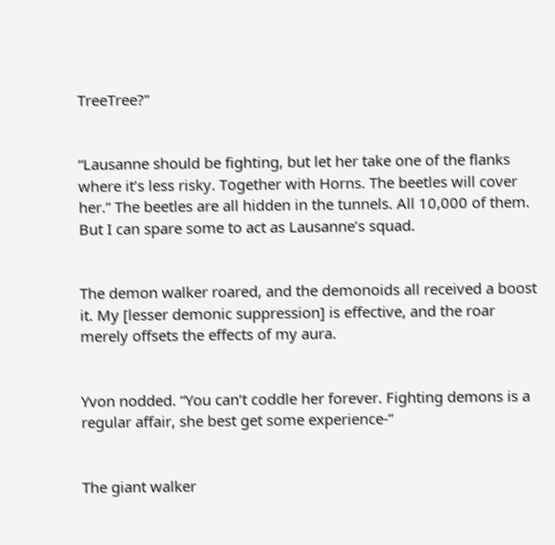TreeTree?”


“Lausanne should be fighting, but let her take one of the flanks where it’s less risky. Together with Horns. The beetles will cover her.” The beetles are all hidden in the tunnels. All 10,000 of them. But I can spare some to act as Lausanne’s squad.


The demon walker roared, and the demonoids all received a boost it. My [lesser demonic suppression] is effective, and the roar merely offsets the effects of my aura.


Yvon nodded. “You can’t coddle her forever. Fighting demons is a regular affair, she best get some experience-”


The giant walker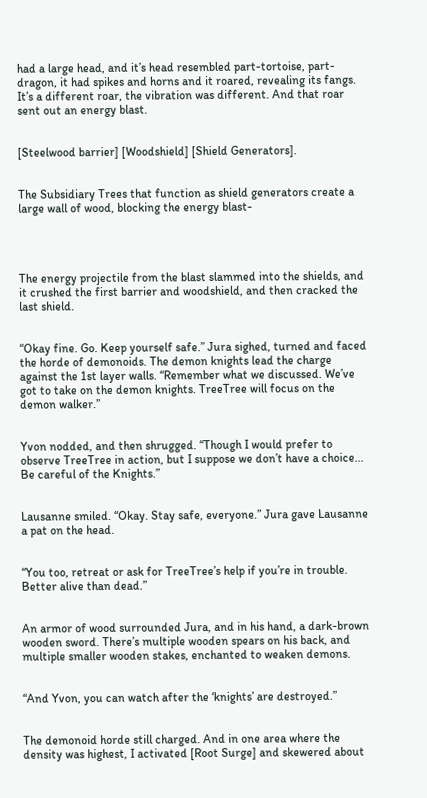had a large head, and it’s head resembled part-tortoise, part-dragon, it had spikes and horns and it roared, revealing its fangs. It’s a different roar, the vibration was different. And that roar sent out an energy blast.


[Steelwood barrier] [Woodshield] [Shield Generators].


The Subsidiary Trees that function as shield generators create a large wall of wood, blocking the energy blast-




The energy projectile from the blast slammed into the shields, and it crushed the first barrier and woodshield, and then cracked the last shield.


“Okay fine. Go. Keep yourself safe.” Jura sighed, turned and faced the horde of demonoids. The demon knights lead the charge against the 1st layer walls. “Remember what we discussed. We’ve got to take on the demon knights. TreeTree will focus on the demon walker.”


Yvon nodded, and then shrugged. “Though I would prefer to observe TreeTree in action, but I suppose we don’t have a choice... Be careful of the Knights.”


Lausanne smiled. “Okay. Stay safe, everyone.” Jura gave Lausanne a pat on the head.


“You too, retreat or ask for TreeTree’s help if you’re in trouble. Better alive than dead.”


An armor of wood surrounded Jura, and in his hand, a dark-brown wooden sword. There’s multiple wooden spears on his back, and multiple smaller wooden stakes, enchanted to weaken demons.


“And Yvon, you can watch after the ‘knights’ are destroyed.”


The demonoid horde still charged. And in one area where the density was highest, I activated [Root Surge] and skewered about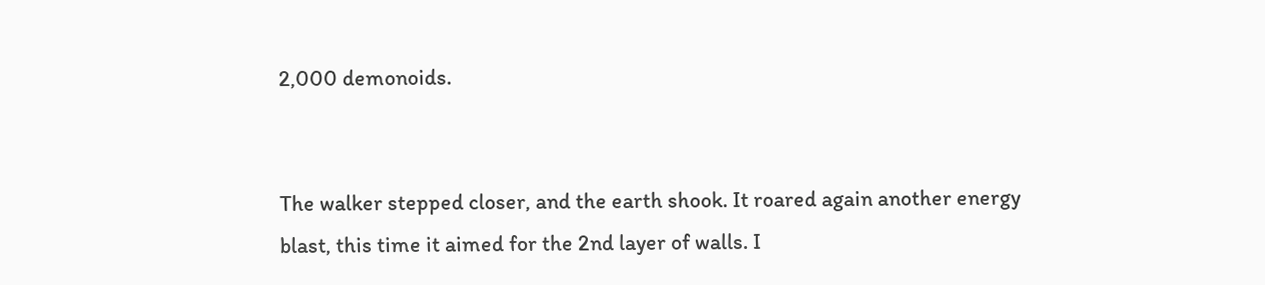2,000 demonoids.


The walker stepped closer, and the earth shook. It roared again another energy blast, this time it aimed for the 2nd layer of walls. I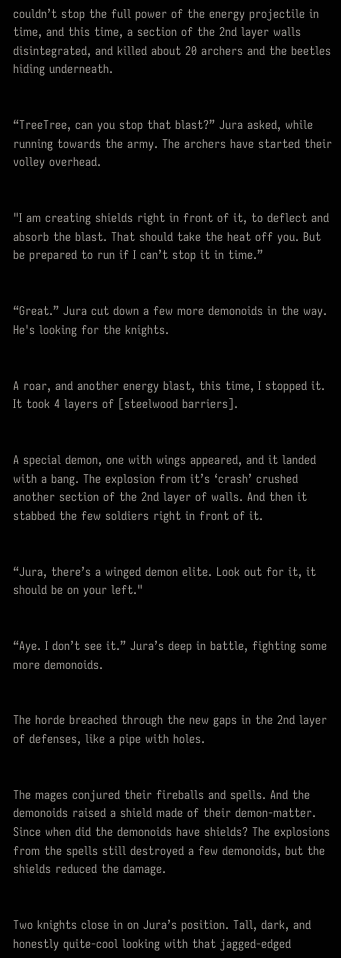couldn’t stop the full power of the energy projectile in time, and this time, a section of the 2nd layer walls disintegrated, and killed about 20 archers and the beetles hiding underneath.


“TreeTree, can you stop that blast?” Jura asked, while running towards the army. The archers have started their volley overhead.


"I am creating shields right in front of it, to deflect and absorb the blast. That should take the heat off you. But be prepared to run if I can’t stop it in time.”


“Great.” Jura cut down a few more demonoids in the way. He's looking for the knights.


A roar, and another energy blast, this time, I stopped it. It took 4 layers of [steelwood barriers].


A special demon, one with wings appeared, and it landed with a bang. The explosion from it’s ‘crash’ crushed another section of the 2nd layer of walls. And then it stabbed the few soldiers right in front of it.


“Jura, there’s a winged demon elite. Look out for it, it should be on your left."


“Aye. I don’t see it.” Jura’s deep in battle, fighting some more demonoids.


The horde breached through the new gaps in the 2nd layer of defenses, like a pipe with holes.


The mages conjured their fireballs and spells. And the demonoids raised a shield made of their demon-matter. Since when did the demonoids have shields? The explosions from the spells still destroyed a few demonoids, but the shields reduced the damage.


Two knights close in on Jura’s position. Tall, dark, and honestly quite-cool looking with that jagged-edged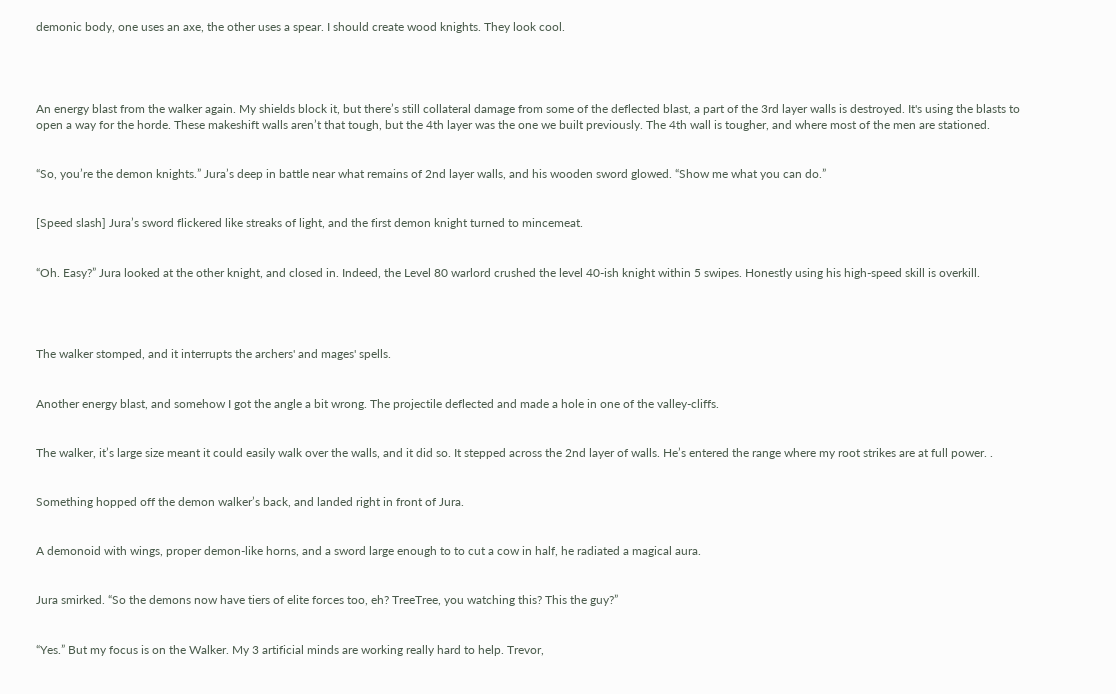demonic body, one uses an axe, the other uses a spear. I should create wood knights. They look cool.




An energy blast from the walker again. My shields block it, but there’s still collateral damage from some of the deflected blast, a part of the 3rd layer walls is destroyed. It's using the blasts to open a way for the horde. These makeshift walls aren’t that tough, but the 4th layer was the one we built previously. The 4th wall is tougher, and where most of the men are stationed.


“So, you’re the demon knights.” Jura’s deep in battle near what remains of 2nd layer walls, and his wooden sword glowed. “Show me what you can do.”


[Speed slash] Jura’s sword flickered like streaks of light, and the first demon knight turned to mincemeat.


“Oh. Easy?” Jura looked at the other knight, and closed in. Indeed, the Level 80 warlord crushed the level 40-ish knight within 5 swipes. Honestly using his high-speed skill is overkill.




The walker stomped, and it interrupts the archers' and mages' spells.


Another energy blast, and somehow I got the angle a bit wrong. The projectile deflected and made a hole in one of the valley-cliffs.


The walker, it’s large size meant it could easily walk over the walls, and it did so. It stepped across the 2nd layer of walls. He’s entered the range where my root strikes are at full power. .


Something hopped off the demon walker’s back, and landed right in front of Jura.


A demonoid with wings, proper demon-like horns, and a sword large enough to to cut a cow in half, he radiated a magical aura.


Jura smirked. “So the demons now have tiers of elite forces too, eh? TreeTree, you watching this? This the guy?”


“Yes.” But my focus is on the Walker. My 3 artificial minds are working really hard to help. Trevor,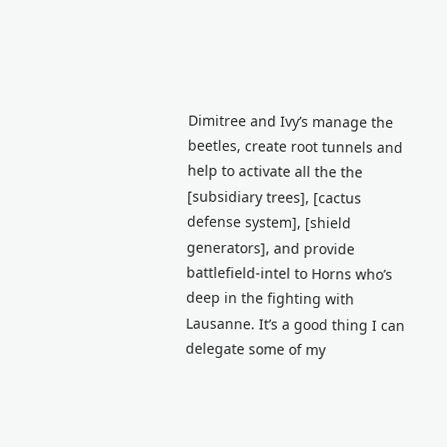Dimitree and Ivy’s manage the beetles, create root tunnels and help to activate all the the [subsidiary trees], [cactus defense system], [shield generators], and provide battlefield-intel to Horns who’s deep in the fighting with Lausanne. It’s a good thing I can delegate some of my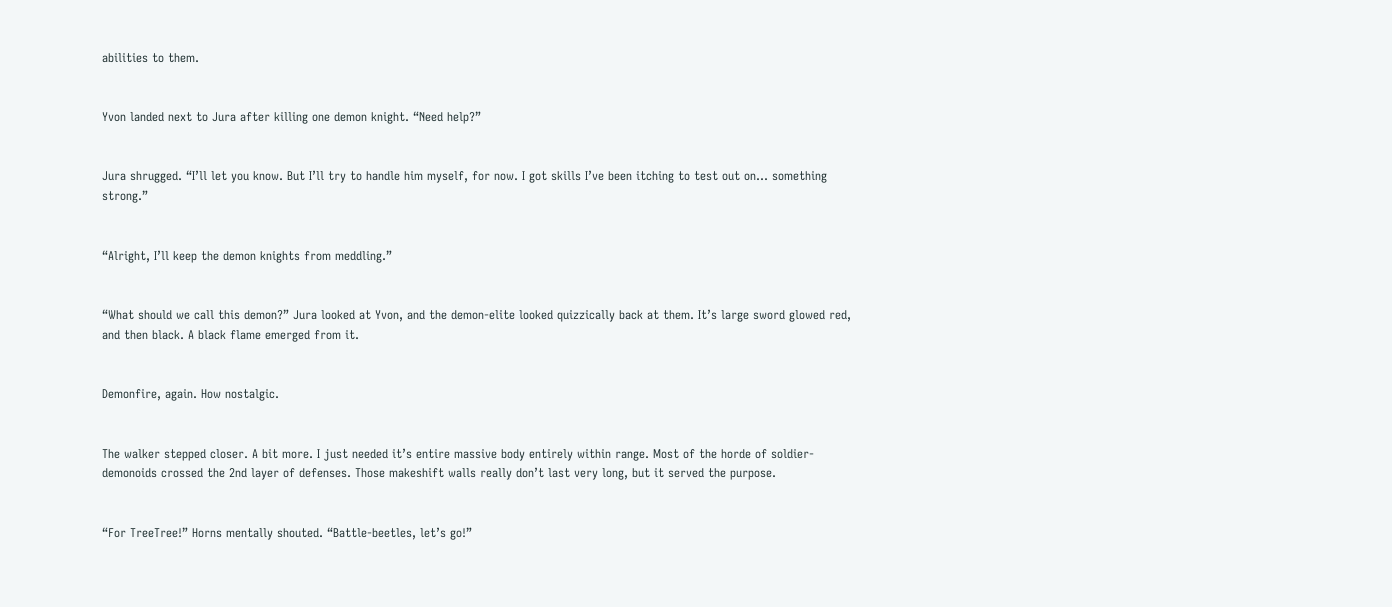abilities to them.


Yvon landed next to Jura after killing one demon knight. “Need help?”


Jura shrugged. “I’ll let you know. But I’ll try to handle him myself, for now. I got skills I’ve been itching to test out on... something strong.”


“Alright, I’ll keep the demon knights from meddling.”


“What should we call this demon?” Jura looked at Yvon, and the demon-elite looked quizzically back at them. It’s large sword glowed red, and then black. A black flame emerged from it.


Demonfire, again. How nostalgic.


The walker stepped closer. A bit more. I just needed it’s entire massive body entirely within range. Most of the horde of soldier-demonoids crossed the 2nd layer of defenses. Those makeshift walls really don’t last very long, but it served the purpose.


“For TreeTree!” Horns mentally shouted. “Battle-beetles, let’s go!”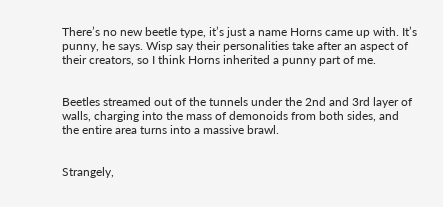There’s no new beetle type, it’s just a name Horns came up with. It’s punny, he says. Wisp say their personalities take after an aspect of their creators, so I think Horns inherited a punny part of me.


Beetles streamed out of the tunnels under the 2nd and 3rd layer of walls, charging into the mass of demonoids from both sides, and the entire area turns into a massive brawl.


Strangely,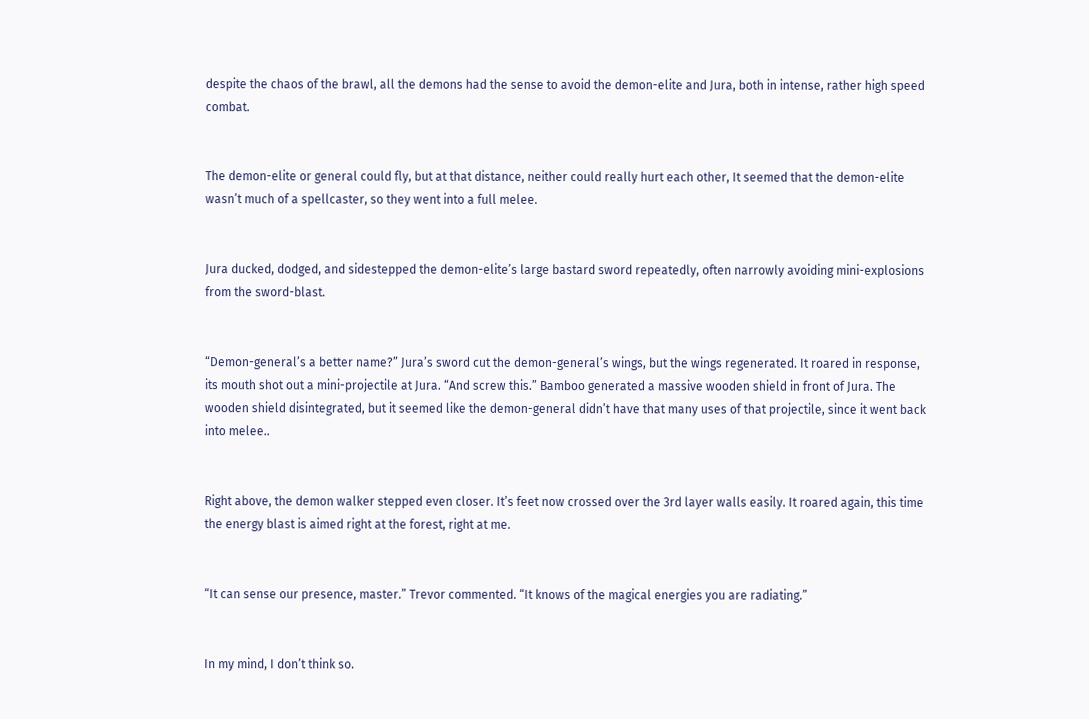despite the chaos of the brawl, all the demons had the sense to avoid the demon-elite and Jura, both in intense, rather high speed combat.


The demon-elite or general could fly, but at that distance, neither could really hurt each other, It seemed that the demon-elite wasn’t much of a spellcaster, so they went into a full melee.


Jura ducked, dodged, and sidestepped the demon-elite’s large bastard sword repeatedly, often narrowly avoiding mini-explosions from the sword-blast.


“Demon-general’s a better name?” Jura’s sword cut the demon-general’s wings, but the wings regenerated. It roared in response, its mouth shot out a mini-projectile at Jura. “And screw this.” Bamboo generated a massive wooden shield in front of Jura. The wooden shield disintegrated, but it seemed like the demon-general didn’t have that many uses of that projectile, since it went back into melee..


Right above, the demon walker stepped even closer. It’s feet now crossed over the 3rd layer walls easily. It roared again, this time the energy blast is aimed right at the forest, right at me.


“It can sense our presence, master.” Trevor commented. “It knows of the magical energies you are radiating.”


In my mind, I don’t think so.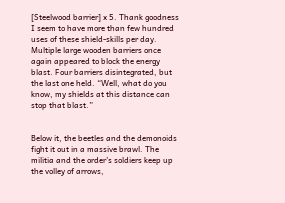[Steelwood barrier] x 5. Thank goodness I seem to have more than few hundred uses of these shield-skills per day. Multiple large wooden barriers once again appeared to block the energy blast. Four barriers disintegrated, but the last one held. “Well, what do you know, my shields at this distance can stop that blast.”


Below it, the beetles and the demonoids fight it out in a massive brawl. The militia and the order’s soldiers keep up the volley of arrows,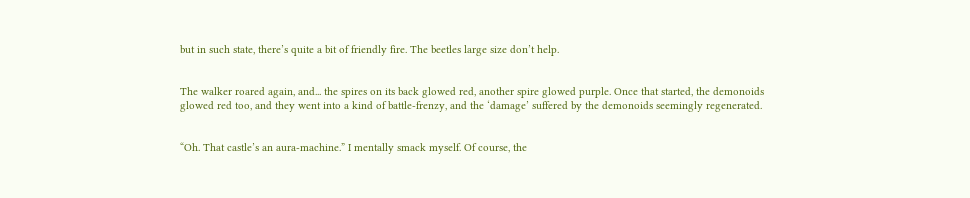but in such state, there’s quite a bit of friendly fire. The beetles large size don’t help.


The walker roared again, and... the spires on its back glowed red, another spire glowed purple. Once that started, the demonoids glowed red too, and they went into a kind of battle-frenzy, and the ‘damage’ suffered by the demonoids seemingly regenerated.


“Oh. That castle’s an aura-machine.” I mentally smack myself. Of course, the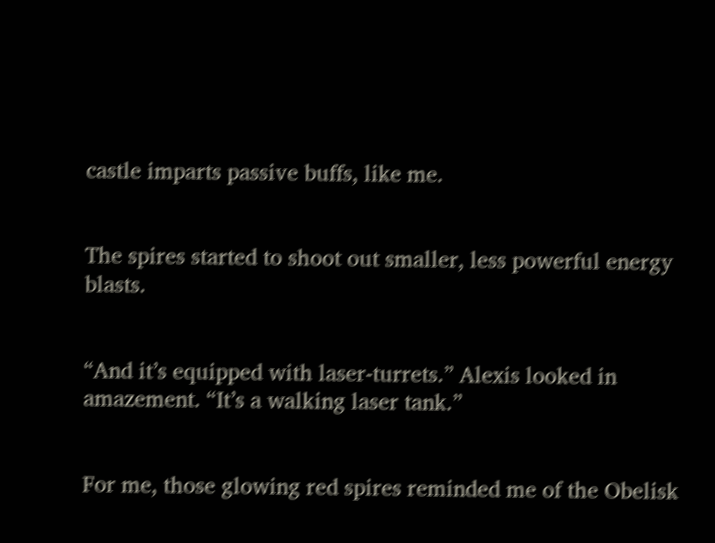castle imparts passive buffs, like me.


The spires started to shoot out smaller, less powerful energy blasts.


“And it’s equipped with laser-turrets.” Alexis looked in amazement. “It’s a walking laser tank.”


For me, those glowing red spires reminded me of the Obelisk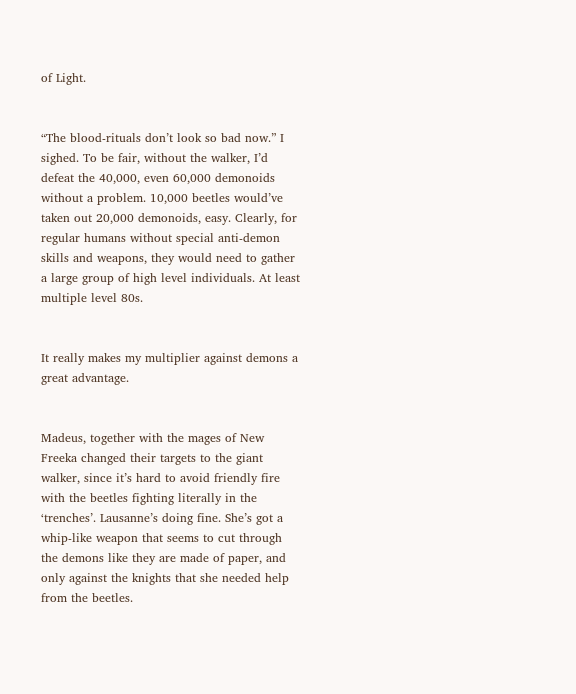of Light.


“The blood-rituals don’t look so bad now.” I sighed. To be fair, without the walker, I’d defeat the 40,000, even 60,000 demonoids without a problem. 10,000 beetles would’ve taken out 20,000 demonoids, easy. Clearly, for regular humans without special anti-demon skills and weapons, they would need to gather a large group of high level individuals. At least multiple level 80s.


It really makes my multiplier against demons a great advantage.


Madeus, together with the mages of New Freeka changed their targets to the giant walker, since it’s hard to avoid friendly fire with the beetles fighting literally in the ‘trenches’. Lausanne’s doing fine. She’s got a whip-like weapon that seems to cut through the demons like they are made of paper, and only against the knights that she needed help from the beetles.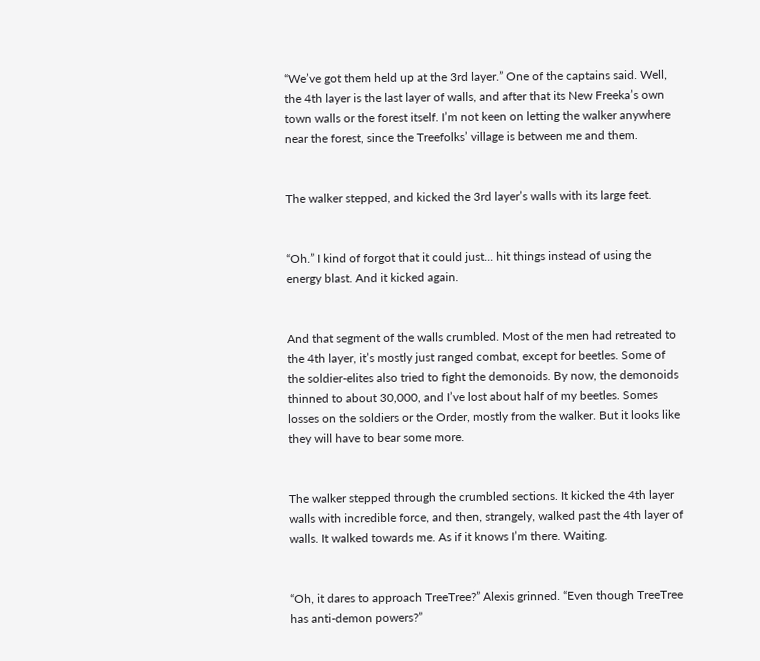“We’ve got them held up at the 3rd layer.” One of the captains said. Well, the 4th layer is the last layer of walls, and after that its New Freeka’s own town walls or the forest itself. I’m not keen on letting the walker anywhere near the forest, since the Treefolks’ village is between me and them.


The walker stepped, and kicked the 3rd layer’s walls with its large feet.


“Oh.” I kind of forgot that it could just... hit things instead of using the energy blast. And it kicked again.


And that segment of the walls crumbled. Most of the men had retreated to the 4th layer, it’s mostly just ranged combat, except for beetles. Some of the soldier-elites also tried to fight the demonoids. By now, the demonoids thinned to about 30,000, and I’ve lost about half of my beetles. Somes losses on the soldiers or the Order, mostly from the walker. But it looks like they will have to bear some more.


The walker stepped through the crumbled sections. It kicked the 4th layer walls with incredible force, and then, strangely, walked past the 4th layer of walls. It walked towards me. As if it knows I’m there. Waiting.


“Oh, it dares to approach TreeTree?” Alexis grinned. “Even though TreeTree has anti-demon powers?”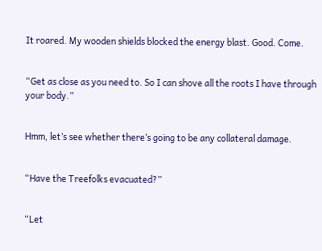It roared. My wooden shields blocked the energy blast. Good. Come.


“Get as close as you need to. So I can shove all the roots I have through your body.”


Hmm, let’s see whether there’s going to be any collateral damage.


“Have the Treefolks evacuated?”


“Let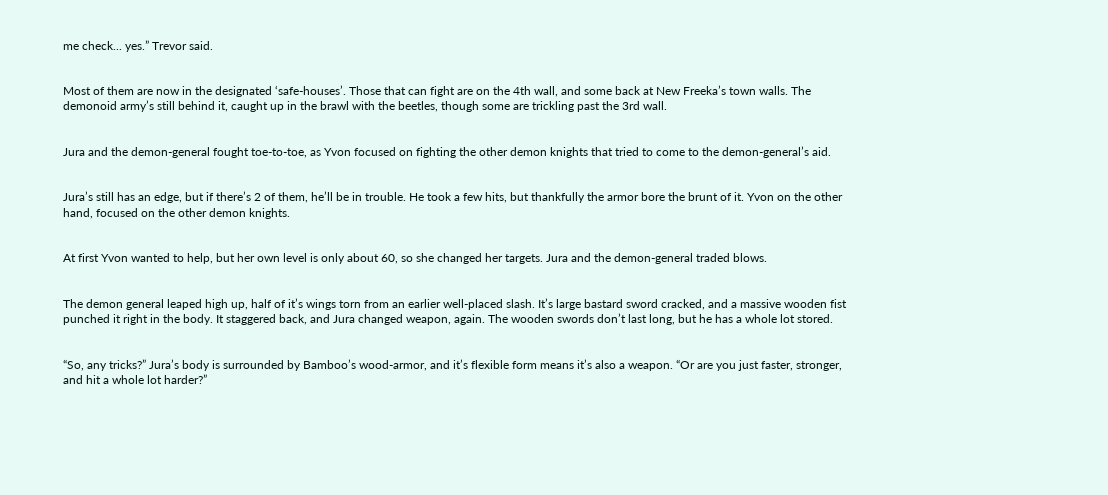me check... yes.” Trevor said.


Most of them are now in the designated ‘safe-houses’. Those that can fight are on the 4th wall, and some back at New Freeka’s town walls. The demonoid army’s still behind it, caught up in the brawl with the beetles, though some are trickling past the 3rd wall.


Jura and the demon-general fought toe-to-toe, as Yvon focused on fighting the other demon knights that tried to come to the demon-general’s aid.


Jura’s still has an edge, but if there’s 2 of them, he’ll be in trouble. He took a few hits, but thankfully the armor bore the brunt of it. Yvon on the other hand, focused on the other demon knights.


At first Yvon wanted to help, but her own level is only about 60, so she changed her targets. Jura and the demon-general traded blows.


The demon general leaped high up, half of it’s wings torn from an earlier well-placed slash. It’s large bastard sword cracked, and a massive wooden fist punched it right in the body. It staggered back, and Jura changed weapon, again. The wooden swords don’t last long, but he has a whole lot stored.


“So, any tricks?” Jura’s body is surrounded by Bamboo’s wood-armor, and it’s flexible form means it’s also a weapon. “Or are you just faster, stronger, and hit a whole lot harder?”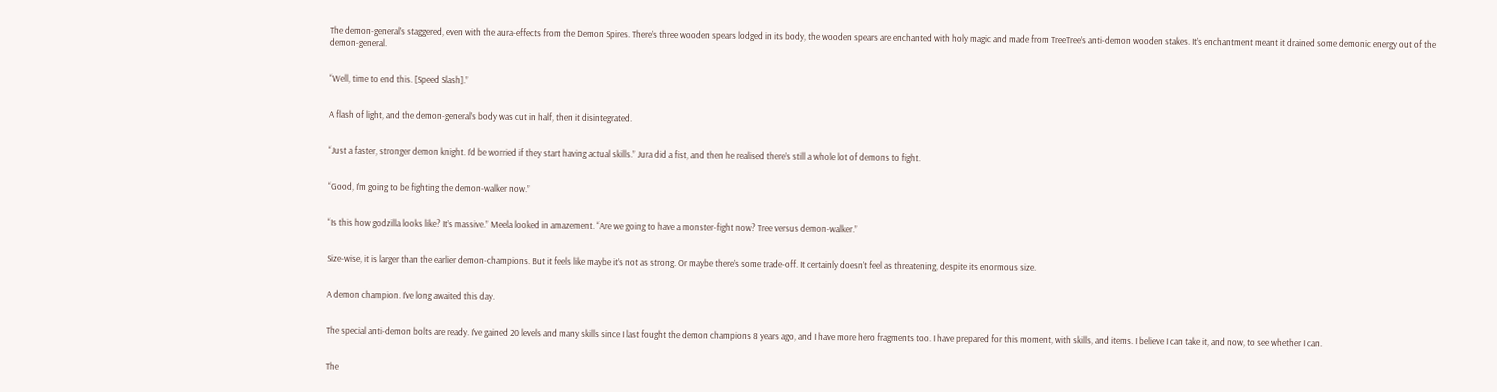The demon-general’s staggered, even with the aura-effects from the Demon Spires. There’s three wooden spears lodged in its body, the wooden spears are enchanted with holy magic and made from TreeTree’s anti-demon wooden stakes. It’s enchantment meant it drained some demonic energy out of the demon-general.


“Well, time to end this. [Speed Slash].”


A flash of light, and the demon-general’s body was cut in half, then it disintegrated.


“Just a faster, stronger demon knight. I’d be worried if they start having actual skills.” Jura did a fist, and then he realised there’s still a whole lot of demons to fight.


“Good, I’m going to be fighting the demon-walker now.”


“Is this how godzilla looks like? It’s massive.” Meela looked in amazement. “Are we going to have a monster-fight now? Tree versus demon-walker.”


Size-wise, it is larger than the earlier demon-champions. But it feels like maybe it’s not as strong. Or maybe there’s some trade-off. It certainly doesn’t feel as threatening, despite its enormous size.


A demon champion. I’ve long awaited this day.


The special anti-demon bolts are ready. I’ve gained 20 levels and many skills since I last fought the demon champions 8 years ago, and I have more hero fragments too. I have prepared for this moment, with skills, and items. I believe I can take it, and now, to see whether I can.


The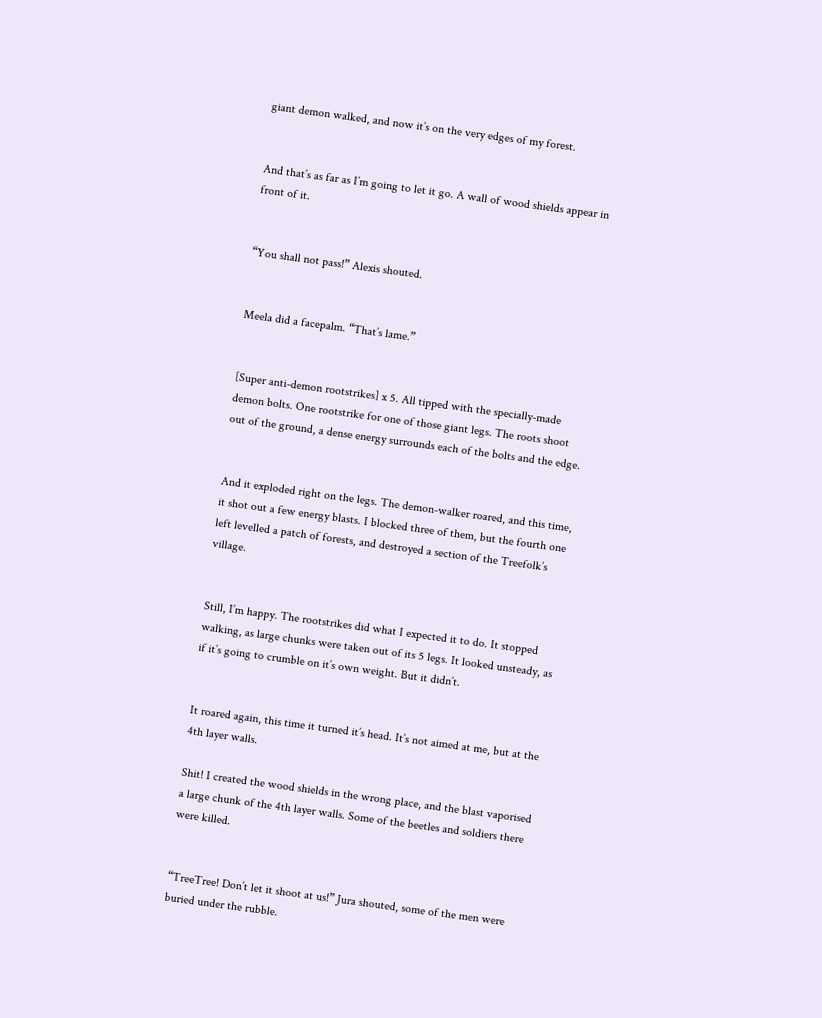giant demon walked, and now it’s on the very edges of my forest.


And that’s as far as I’m going to let it go. A wall of wood shields appear in front of it.


“You shall not pass!” Alexis shouted.


Meela did a facepalm. “That’s lame.”


[Super anti-demon rootstrikes] x 5. All tipped with the specially-made demon bolts. One rootstrike for one of those giant legs. The roots shoot out of the ground, a dense energy surrounds each of the bolts and the edge.


And it exploded right on the legs. The demon-walker roared, and this time, it shot out a few energy blasts. I blocked three of them, but the fourth one left levelled a patch of forests, and destroyed a section of the Treefolk’s village.


Still, I’m happy. The rootstrikes did what I expected it to do. It stopped walking, as large chunks were taken out of its 5 legs. It looked unsteady, as if it’s going to crumble on it’s own weight. But it didn’t.


It roared again, this time it turned it’s head. It’s not aimed at me, but at the 4th layer walls.

Shit! I created the wood shields in the wrong place, and the blast vaporised a large chunk of the 4th layer walls. Some of the beetles and soldiers there were killed.


“TreeTree! Don’t let it shoot at us!” Jura shouted, some of the men were buried under the rubble.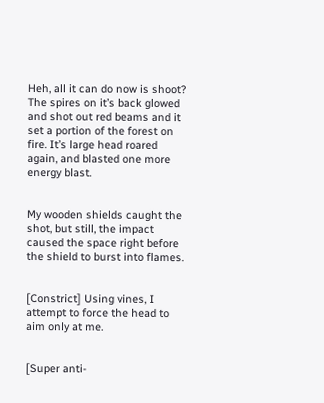Heh, all it can do now is shoot? The spires on it’s back glowed and shot out red beams and it set a portion of the forest on fire. It’s large head roared again, and blasted one more energy blast.


My wooden shields caught the shot, but still, the impact caused the space right before the shield to burst into flames.


[Constrict] Using vines, I attempt to force the head to aim only at me.


[Super anti-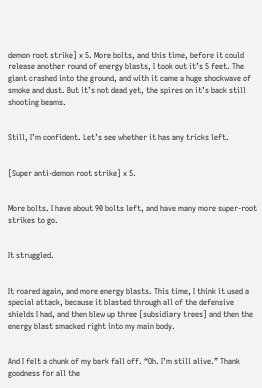demon root strike] x 5. More bolts, and this time, before it could release another round of energy blasts, I took out it’s 5 feet. The giant crashed into the ground, and with it came a huge shockwave of smoke and dust. But it’s not dead yet, the spires on it’s back still shooting beams.


Still, I’m confident. Let’s see whether it has any tricks left.


[Super anti-demon root strike] x 5.


More bolts. I have about 90 bolts left, and have many more super-root strikes to go.


It struggled.


It roared again, and more energy blasts. This time, I think it used a special attack, because it blasted through all of the defensive shields I had, and then blew up three [subsidiary trees] and then the energy blast smacked right into my main body.


And I felt a chunk of my bark fall off. “Oh. I’m still alive.” Thank goodness for all the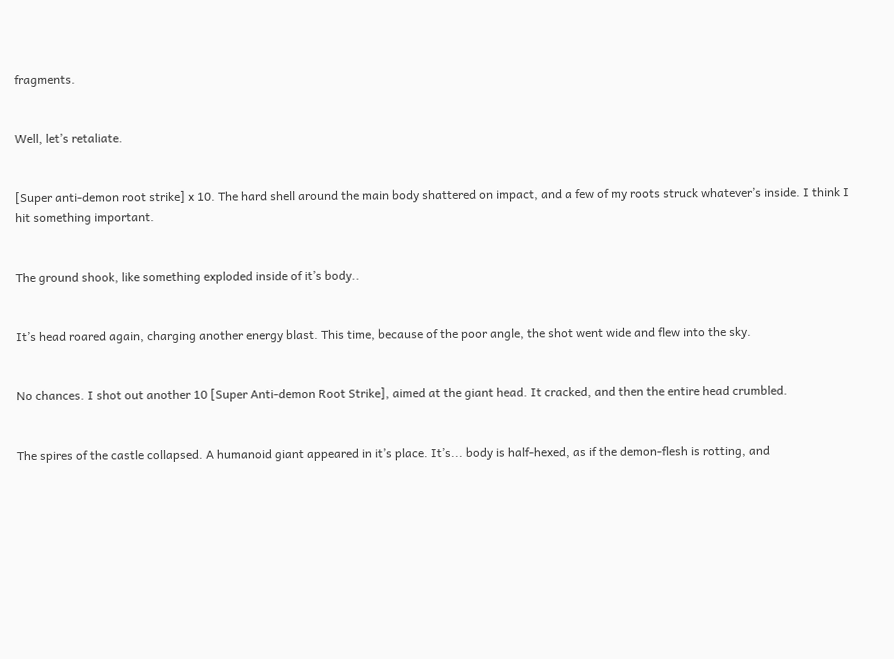fragments.


Well, let’s retaliate.


[Super anti-demon root strike] x 10. The hard shell around the main body shattered on impact, and a few of my roots struck whatever’s inside. I think I hit something important.


The ground shook, like something exploded inside of it’s body..


It’s head roared again, charging another energy blast. This time, because of the poor angle, the shot went wide and flew into the sky.


No chances. I shot out another 10 [Super Anti-demon Root Strike], aimed at the giant head. It cracked, and then the entire head crumbled.


The spires of the castle collapsed. A humanoid giant appeared in it’s place. It’s... body is half-hexed, as if the demon-flesh is rotting, and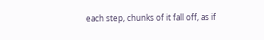each step, chunks of it fall off, as if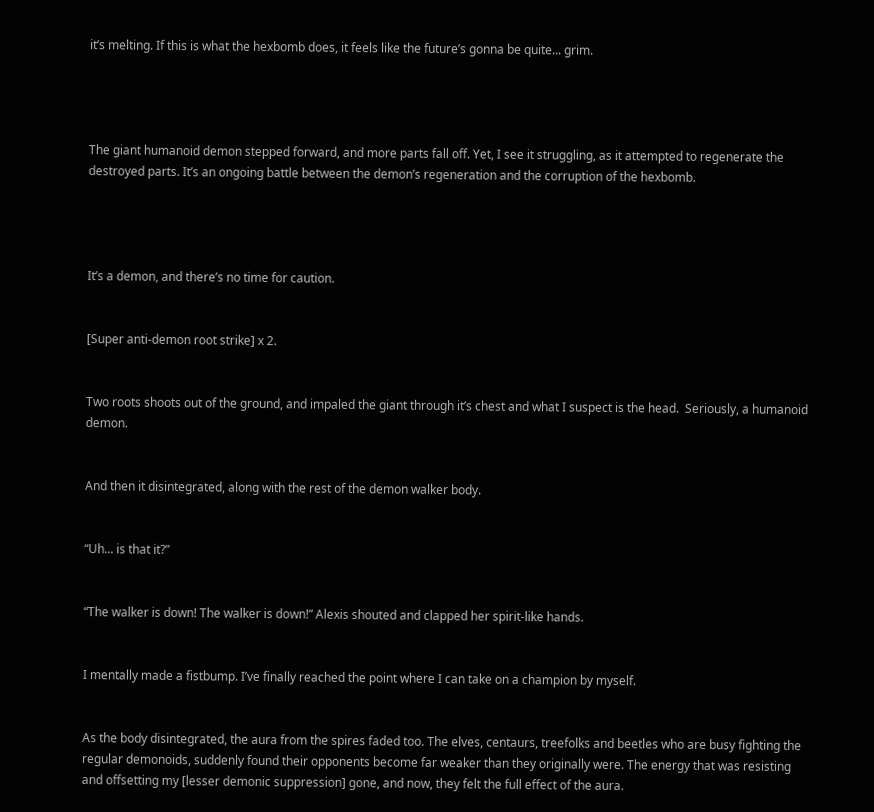it’s melting. If this is what the hexbomb does, it feels like the future’s gonna be quite... grim.




The giant humanoid demon stepped forward, and more parts fall off. Yet, I see it struggling, as it attempted to regenerate the destroyed parts. It’s an ongoing battle between the demon’s regeneration and the corruption of the hexbomb.




It’s a demon, and there’s no time for caution.


[Super anti-demon root strike] x 2.


Two roots shoots out of the ground, and impaled the giant through it’s chest and what I suspect is the head.  Seriously, a humanoid demon.


And then it disintegrated, along with the rest of the demon walker body.


“Uh... is that it?”


“The walker is down! The walker is down!” Alexis shouted and clapped her spirit-like hands.


I mentally made a fistbump. I’ve finally reached the point where I can take on a champion by myself.


As the body disintegrated, the aura from the spires faded too. The elves, centaurs, treefolks and beetles who are busy fighting the regular demonoids, suddenly found their opponents become far weaker than they originally were. The energy that was resisting and offsetting my [lesser demonic suppression] gone, and now, they felt the full effect of the aura.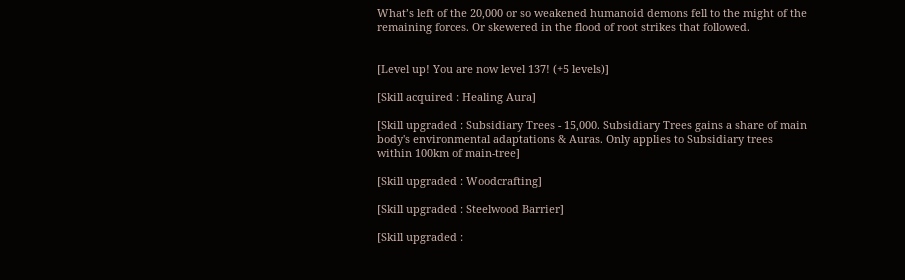What’s left of the 20,000 or so weakened humanoid demons fell to the might of the remaining forces. Or skewered in the flood of root strikes that followed.


[Level up! You are now level 137! (+5 levels)]

[Skill acquired : Healing Aura]

[Skill upgraded : Subsidiary Trees - 15,000. Subsidiary Trees gains a share of main body's environmental adaptations & Auras. Only applies to Subsidiary trees within 100km of main-tree]

[Skill upgraded : Woodcrafting]

[Skill upgraded : Steelwood Barrier]

[Skill upgraded :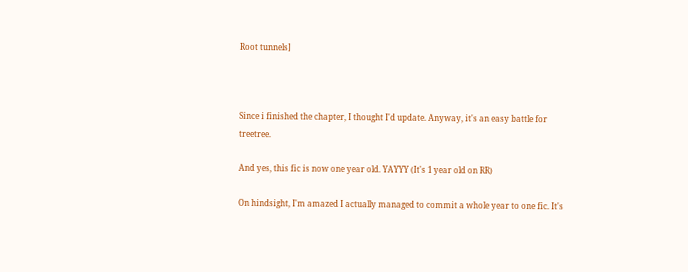Root tunnels]



Since i finished the chapter, I thought I'd update. Anyway, it's an easy battle for treetree.

And yes, this fic is now one year old. YAYYY (It's 1 year old on RR)

On hindsight, I'm amazed I actually managed to commit a whole year to one fic. It's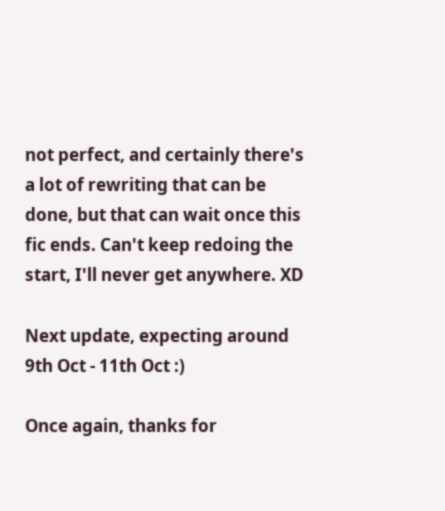not perfect, and certainly there's a lot of rewriting that can be done, but that can wait once this fic ends. Can't keep redoing the start, I'll never get anywhere. XD

Next update, expecting around 9th Oct - 11th Oct :)

Once again, thanks for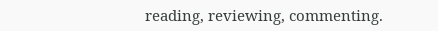reading, reviewing, commenting.